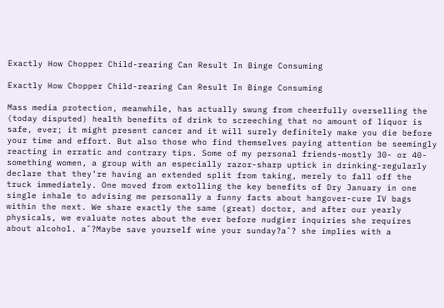Exactly How Chopper Child-rearing Can Result In Binge Consuming

Exactly How Chopper Child-rearing Can Result In Binge Consuming

Mass media protection, meanwhile, has actually swung from cheerfully overselling the (today disputed) health benefits of drink to screeching that no amount of liquor is safe, ever; it might present cancer and it will surely definitely make you die before your time and effort. But also those who find themselves paying attention be seemingly reacting in erratic and contrary tips. Some of my personal friends-mostly 30- or 40-something women, a group with an especially razor-sharp uptick in drinking-regularly declare that they’re having an extended split from taking, merely to fall off the truck immediately. One moved from extolling the key benefits of Dry January in one single inhale to advising me personally a funny facts about hangover-cure IV bags within the next. We share exactly the same (great) doctor, and after our yearly physicals, we evaluate notes about the ever before nudgier inquiries she requires about alcohol. aˆ?Maybe save yourself wine your sunday?aˆ? she implies with a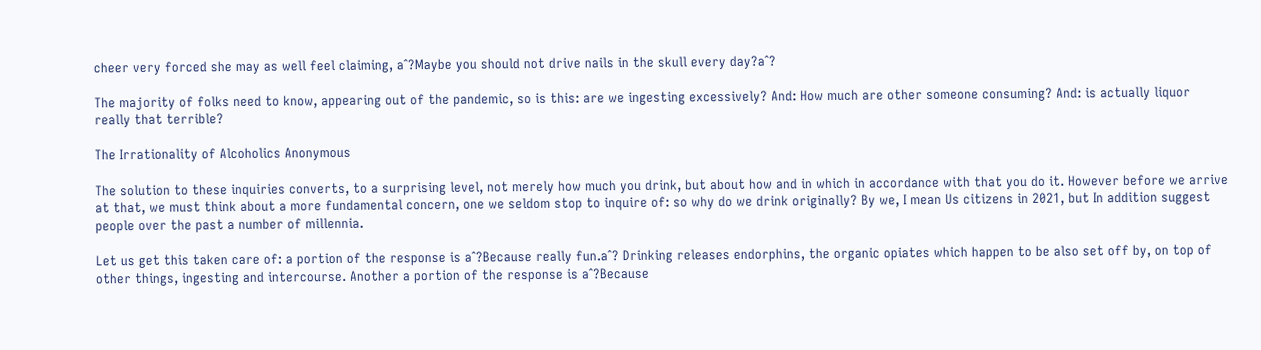cheer very forced she may as well feel claiming, aˆ?Maybe you should not drive nails in the skull every day?aˆ?

The majority of folks need to know, appearing out of the pandemic, so is this: are we ingesting excessively? And: How much are other someone consuming? And: is actually liquor really that terrible?

The Irrationality of Alcoholics Anonymous

The solution to these inquiries converts, to a surprising level, not merely how much you drink, but about how and in which in accordance with that you do it. However before we arrive at that, we must think about a more fundamental concern, one we seldom stop to inquire of: so why do we drink originally? By we, I mean Us citizens in 2021, but In addition suggest people over the past a number of millennia.

Let us get this taken care of: a portion of the response is aˆ?Because really fun.aˆ? Drinking releases endorphins, the organic opiates which happen to be also set off by, on top of other things, ingesting and intercourse. Another a portion of the response is aˆ?Because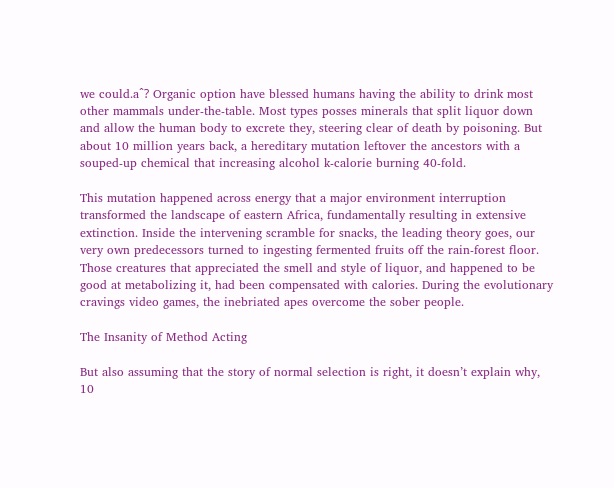we could.aˆ? Organic option have blessed humans having the ability to drink most other mammals under-the-table. Most types posses minerals that split liquor down and allow the human body to excrete they, steering clear of death by poisoning. But about 10 million years back, a hereditary mutation leftover the ancestors with a souped-up chemical that increasing alcohol k-calorie burning 40-fold.

This mutation happened across energy that a major environment interruption transformed the landscape of eastern Africa, fundamentally resulting in extensive extinction. Inside the intervening scramble for snacks, the leading theory goes, our very own predecessors turned to ingesting fermented fruits off the rain-forest floor. Those creatures that appreciated the smell and style of liquor, and happened to be good at metabolizing it, had been compensated with calories. During the evolutionary cravings video games, the inebriated apes overcome the sober people.

The Insanity of Method Acting

But also assuming that the story of normal selection is right, it doesn’t explain why, 10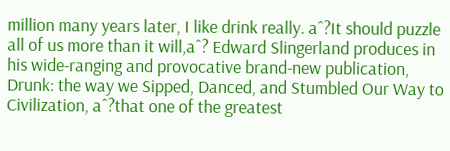million many years later, I like drink really. aˆ?It should puzzle all of us more than it will,aˆ? Edward Slingerland produces in his wide-ranging and provocative brand-new publication, Drunk: the way we Sipped, Danced, and Stumbled Our Way to Civilization, aˆ?that one of the greatest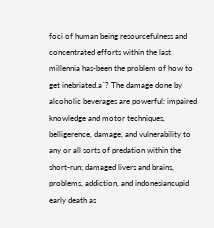foci of human being resourcefulness and concentrated efforts within the last millennia has-been the problem of how to get inebriated.aˆ? The damage done by alcoholic beverages are powerful: impaired knowledge and motor techniques, belligerence, damage, and vulnerability to any or all sorts of predation within the short-run; damaged livers and brains, problems, addiction, and indonesiancupid early death as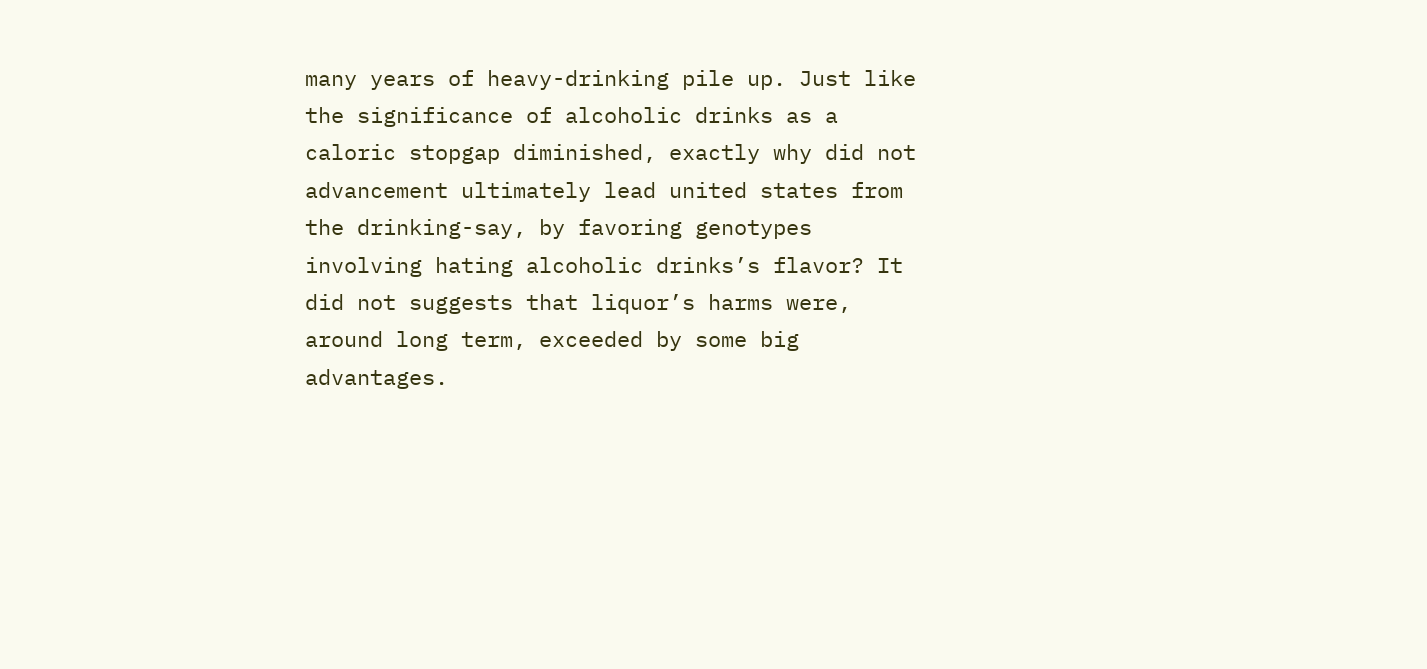many years of heavy-drinking pile up. Just like the significance of alcoholic drinks as a caloric stopgap diminished, exactly why did not advancement ultimately lead united states from the drinking-say, by favoring genotypes involving hating alcoholic drinks’s flavor? It did not suggests that liquor’s harms were, around long term, exceeded by some big advantages.